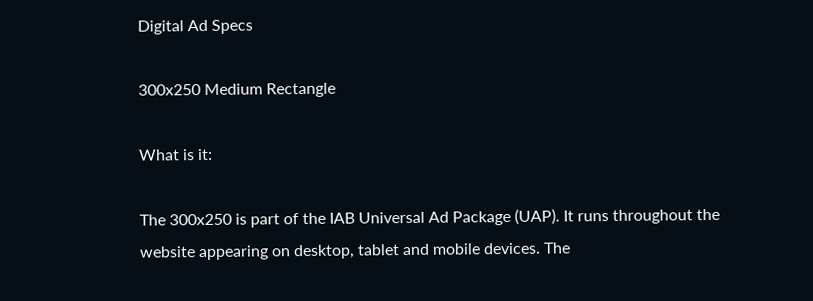Digital Ad Specs

300x250 Medium Rectangle

What is it:

The 300x250 is part of the IAB Universal Ad Package (UAP). It runs throughout the website appearing on desktop, tablet and mobile devices. The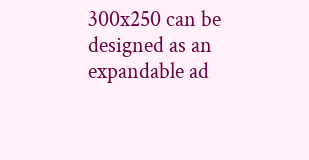300x250 can be designed as an expandable ad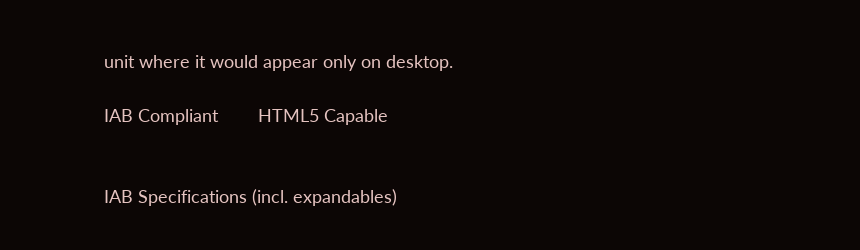unit where it would appear only on desktop.

IAB Compliant        HTML5 Capable


IAB Specifications (incl. expandables)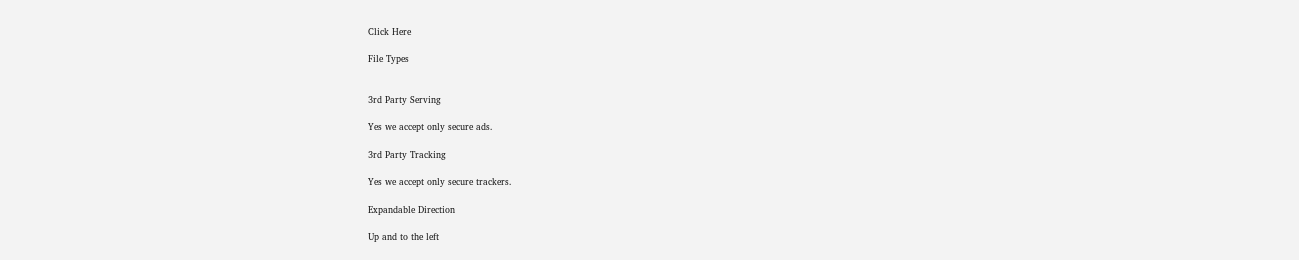Click Here

File Types


3rd Party Serving

Yes we accept only secure ads.

3rd Party Tracking

Yes we accept only secure trackers.

Expandable Direction

Up and to the left